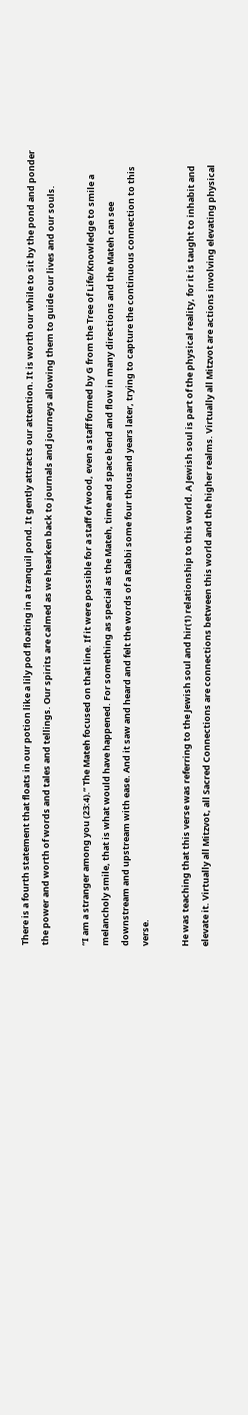There is a fourth statement that floats in our potion like a lily pod floating in a tranquil pond. It gently attracts our attention. It is worth our while to sit by the pond and ponder the power and worth of words and tales and tellings. Our spirits are calmed as we hearken back to journals and journeys allowing them to guide our lives and our souls.

“I am a stranger among you (23:4).” The Mateh focused on that line. If it were possible for a staff of wood, even a staff formed by G from the Tree of Life/Knowledge to smile a melancholy smile, that is what would have happened. For something as special as the Mateh, time and space bend and flow in many directions and the Mateh can see downstream and upstream with ease. And it saw and heard and felt the words of a Rabbi some four thousand years later, trying to capture the continuous connection to this verse.

He was teaching that this verse was referring to the Jewish soul and hir(1) relationship to this world. A Jewish soul is part of the physical reality, for it is taught to inhabit and elevate it. Virtually all Mitzvot, all Sacred Connections are connections between this world and the higher realms. Virtually all Mitzvot are actions involving elevating physical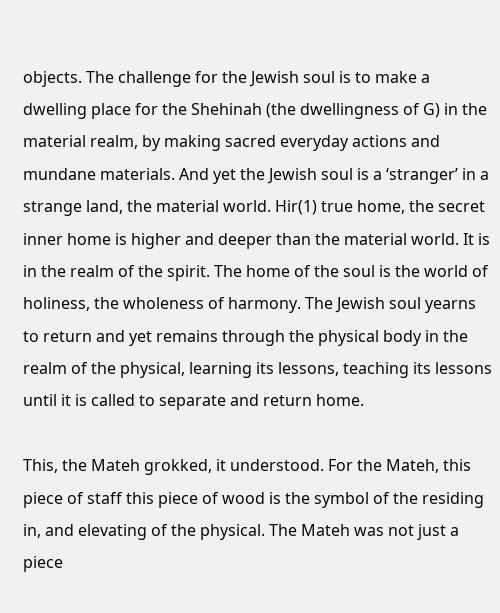objects. The challenge for the Jewish soul is to make a dwelling place for the Shehinah (the dwellingness of G) in the material realm, by making sacred everyday actions and mundane materials. And yet the Jewish soul is a ‘stranger’ in a strange land, the material world. Hir(1) true home, the secret inner home is higher and deeper than the material world. It is in the realm of the spirit. The home of the soul is the world of holiness, the wholeness of harmony. The Jewish soul yearns to return and yet remains through the physical body in the realm of the physical, learning its lessons, teaching its lessons until it is called to separate and return home.

This, the Mateh grokked, it understood. For the Mateh, this piece of staff this piece of wood is the symbol of the residing in, and elevating of the physical. The Mateh was not just a piece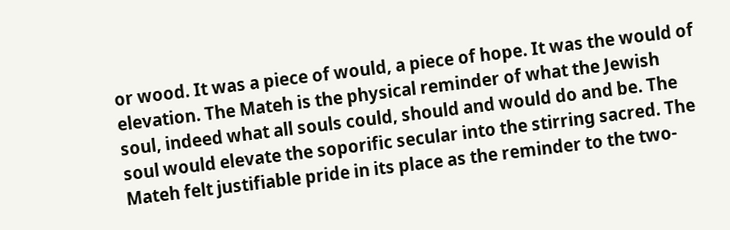or wood. It was a piece of would, a piece of hope. It was the would of elevation. The Mateh is the physical reminder of what the Jewish soul, indeed what all souls could, should and would do and be. The soul would elevate the soporific secular into the stirring sacred. The Mateh felt justifiable pride in its place as the reminder to the two-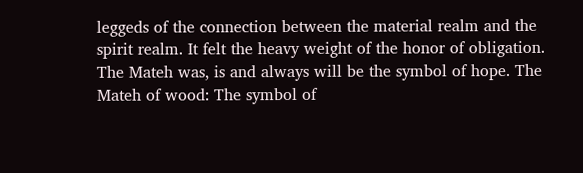leggeds of the connection between the material realm and the spirit realm. It felt the heavy weight of the honor of obligation. The Mateh was, is and always will be the symbol of hope. The Mateh of wood: The symbol of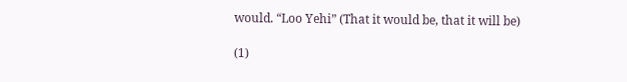would. “Loo Yehi” (That it would be, that it will be)

(1)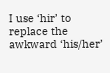I use ‘hir’ to replace the awkward ‘his/her’